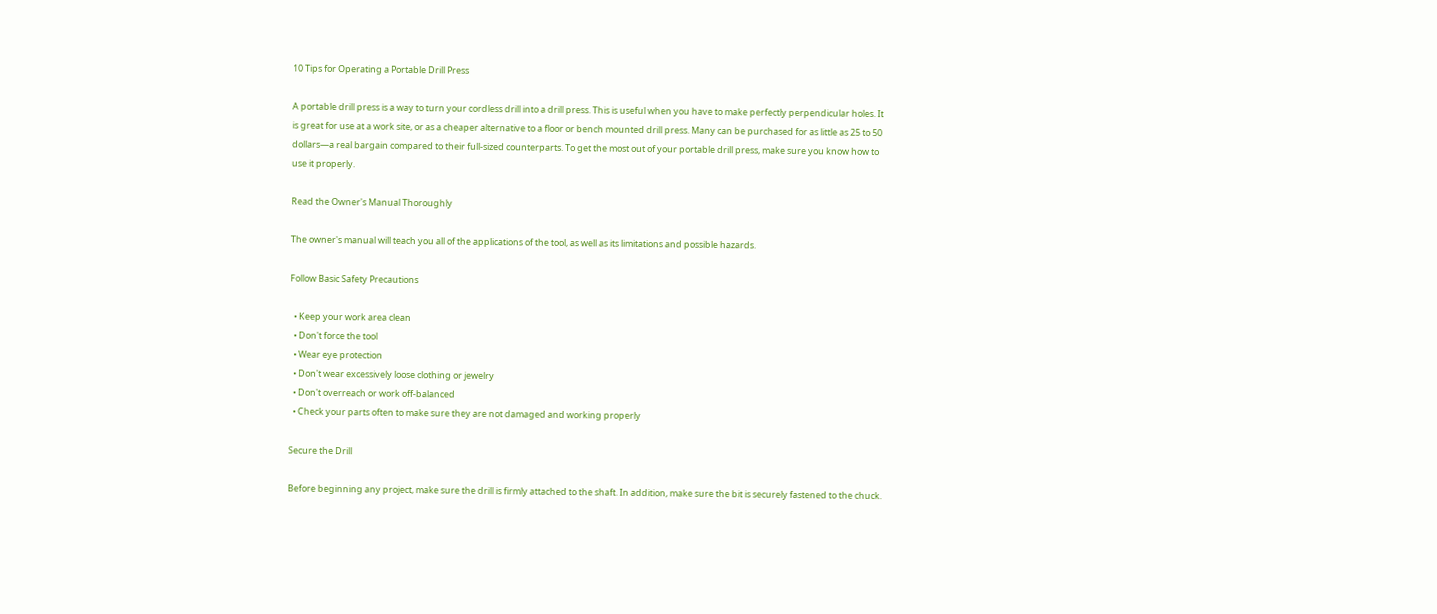10 Tips for Operating a Portable Drill Press

A portable drill press is a way to turn your cordless drill into a drill press. This is useful when you have to make perfectly perpendicular holes. It is great for use at a work site, or as a cheaper alternative to a floor or bench mounted drill press. Many can be purchased for as little as 25 to 50 dollars—a real bargain compared to their full-sized counterparts. To get the most out of your portable drill press, make sure you know how to use it properly.

Read the Owner's Manual Thoroughly

The owner's manual will teach you all of the applications of the tool, as well as its limitations and possible hazards.

Follow Basic Safety Precautions

  • Keep your work area clean
  • Don't force the tool
  • Wear eye protection
  • Don't wear excessively loose clothing or jewelry
  • Don't overreach or work off-balanced
  • Check your parts often to make sure they are not damaged and working properly

Secure the Drill

Before beginning any project, make sure the drill is firmly attached to the shaft. In addition, make sure the bit is securely fastened to the chuck.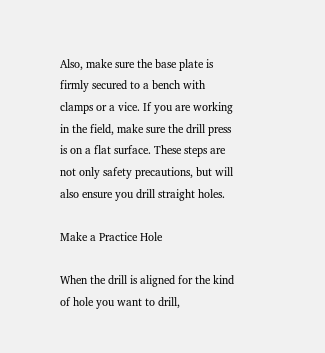Also, make sure the base plate is firmly secured to a bench with clamps or a vice. If you are working in the field, make sure the drill press is on a flat surface. These steps are not only safety precautions, but will also ensure you drill straight holes.

Make a Practice Hole

When the drill is aligned for the kind of hole you want to drill,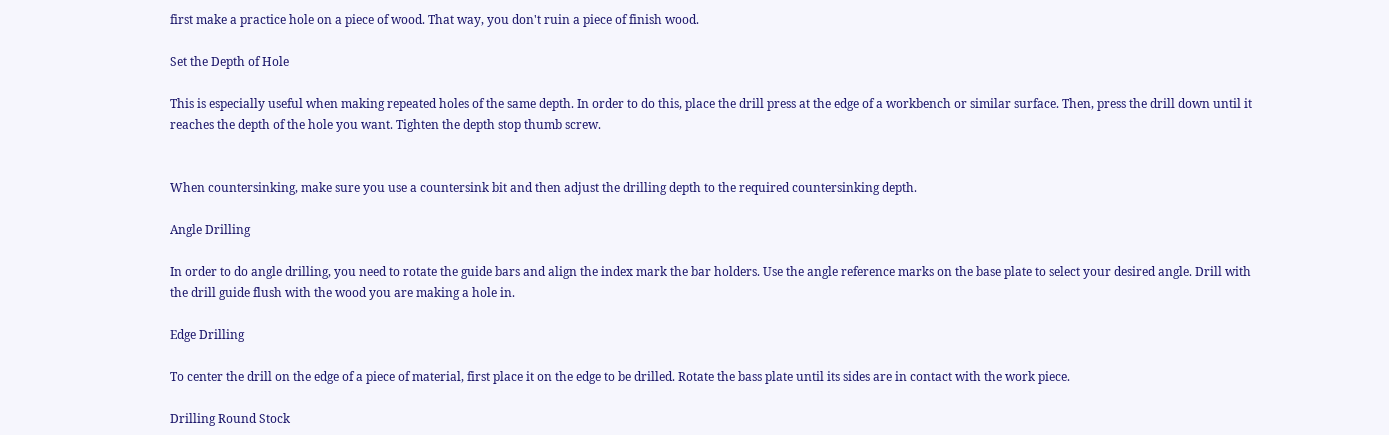first make a practice hole on a piece of wood. That way, you don't ruin a piece of finish wood.

Set the Depth of Hole

This is especially useful when making repeated holes of the same depth. In order to do this, place the drill press at the edge of a workbench or similar surface. Then, press the drill down until it reaches the depth of the hole you want. Tighten the depth stop thumb screw.


When countersinking, make sure you use a countersink bit and then adjust the drilling depth to the required countersinking depth.

Angle Drilling

In order to do angle drilling, you need to rotate the guide bars and align the index mark the bar holders. Use the angle reference marks on the base plate to select your desired angle. Drill with the drill guide flush with the wood you are making a hole in.

Edge Drilling

To center the drill on the edge of a piece of material, first place it on the edge to be drilled. Rotate the bass plate until its sides are in contact with the work piece.

Drilling Round Stock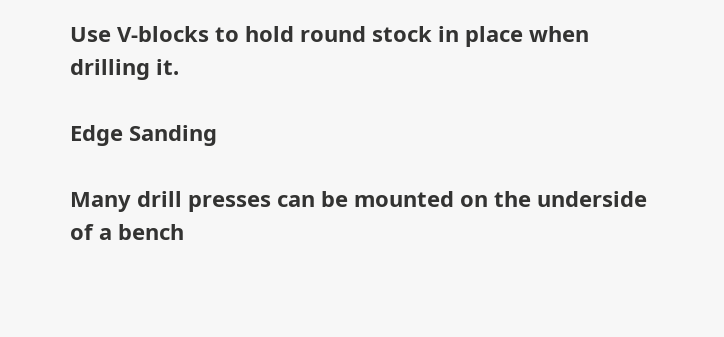Use V-blocks to hold round stock in place when drilling it.

Edge Sanding

Many drill presses can be mounted on the underside of a bench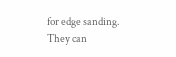for edge sanding.  They can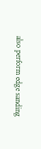also perform edge sanding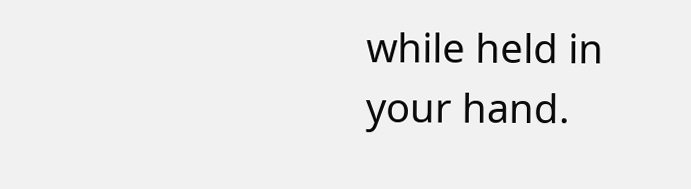while held in your hand.